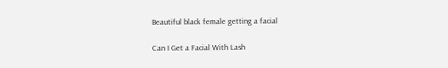Beautiful black female getting a facial

Can I Get a Facial With Lash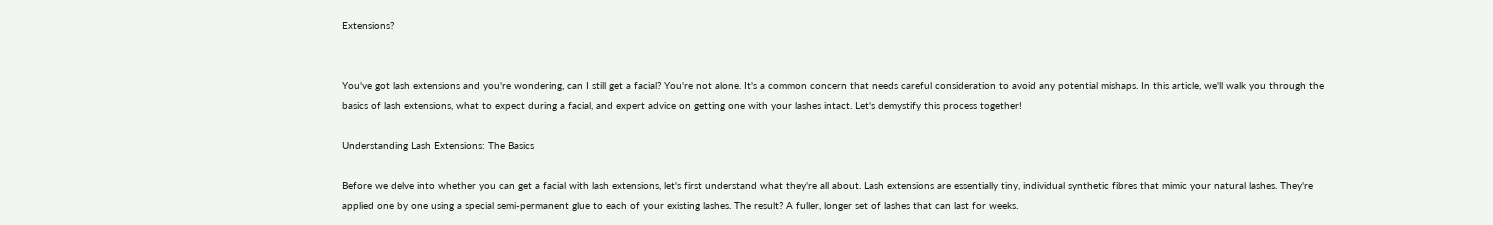Extensions?


You've got lash extensions and you're wondering, can I still get a facial? You're not alone. It's a common concern that needs careful consideration to avoid any potential mishaps. In this article, we'll walk you through the basics of lash extensions, what to expect during a facial, and expert advice on getting one with your lashes intact. Let's demystify this process together!

Understanding Lash Extensions: The Basics

Before we delve into whether you can get a facial with lash extensions, let's first understand what they're all about. Lash extensions are essentially tiny, individual synthetic fibres that mimic your natural lashes. They're applied one by one using a special semi-permanent glue to each of your existing lashes. The result? A fuller, longer set of lashes that can last for weeks.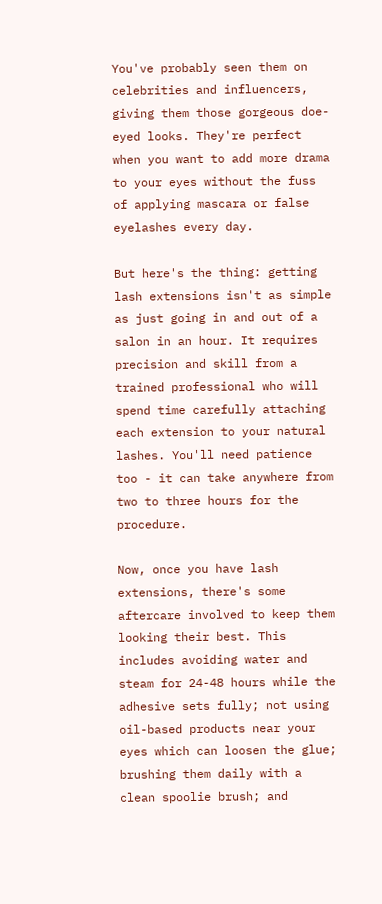You've probably seen them on celebrities and influencers, giving them those gorgeous doe-eyed looks. They're perfect when you want to add more drama to your eyes without the fuss of applying mascara or false eyelashes every day.

But here's the thing: getting lash extensions isn't as simple as just going in and out of a salon in an hour. It requires precision and skill from a trained professional who will spend time carefully attaching each extension to your natural lashes. You'll need patience too - it can take anywhere from two to three hours for the procedure.

Now, once you have lash extensions, there's some aftercare involved to keep them looking their best. This includes avoiding water and steam for 24-48 hours while the adhesive sets fully; not using oil-based products near your eyes which can loosen the glue; brushing them daily with a clean spoolie brush; and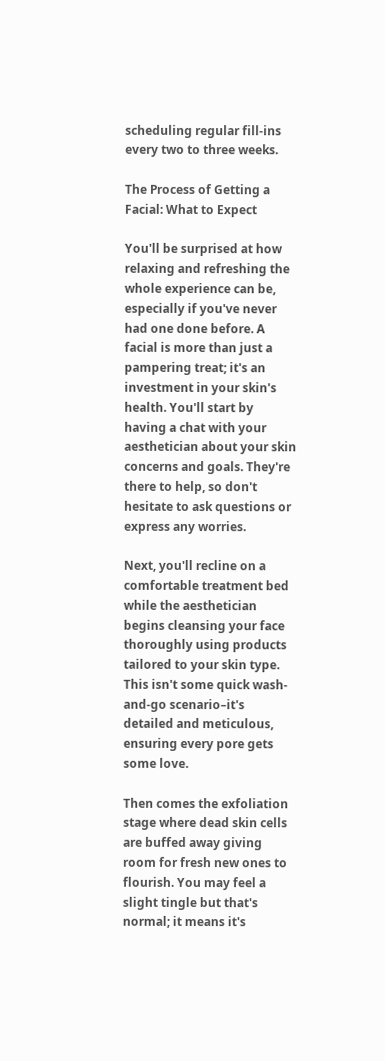scheduling regular fill-ins every two to three weeks.

The Process of Getting a Facial: What to Expect

You'll be surprised at how relaxing and refreshing the whole experience can be, especially if you've never had one done before. A facial is more than just a pampering treat; it's an investment in your skin's health. You'll start by having a chat with your aesthetician about your skin concerns and goals. They're there to help, so don't hesitate to ask questions or express any worries.

Next, you'll recline on a comfortable treatment bed while the aesthetician begins cleansing your face thoroughly using products tailored to your skin type. This isn't some quick wash-and-go scenario–it's detailed and meticulous, ensuring every pore gets some love.

Then comes the exfoliation stage where dead skin cells are buffed away giving room for fresh new ones to flourish. You may feel a slight tingle but that's normal; it means it's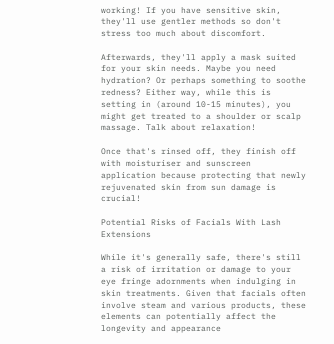working! If you have sensitive skin, they'll use gentler methods so don't stress too much about discomfort.

Afterwards, they'll apply a mask suited for your skin needs. Maybe you need hydration? Or perhaps something to soothe redness? Either way, while this is setting in (around 10-15 minutes), you might get treated to a shoulder or scalp massage. Talk about relaxation!

Once that's rinsed off, they finish off with moisturiser and sunscreen application because protecting that newly rejuvenated skin from sun damage is crucial!

Potential Risks of Facials With Lash Extensions

While it's generally safe, there's still a risk of irritation or damage to your eye fringe adornments when indulging in skin treatments. Given that facials often involve steam and various products, these elements can potentially affect the longevity and appearance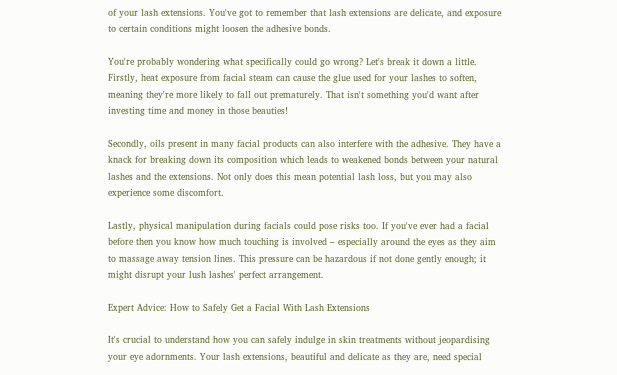of your lash extensions. You've got to remember that lash extensions are delicate, and exposure to certain conditions might loosen the adhesive bonds.

You're probably wondering what specifically could go wrong? Let's break it down a little. Firstly, heat exposure from facial steam can cause the glue used for your lashes to soften, meaning they're more likely to fall out prematurely. That isn't something you'd want after investing time and money in those beauties!

Secondly, oils present in many facial products can also interfere with the adhesive. They have a knack for breaking down its composition which leads to weakened bonds between your natural lashes and the extensions. Not only does this mean potential lash loss, but you may also experience some discomfort.

Lastly, physical manipulation during facials could pose risks too. If you've ever had a facial before then you know how much touching is involved – especially around the eyes as they aim to massage away tension lines. This pressure can be hazardous if not done gently enough; it might disrupt your lush lashes' perfect arrangement.

Expert Advice: How to Safely Get a Facial With Lash Extensions

It's crucial to understand how you can safely indulge in skin treatments without jeopardising your eye adornments. Your lash extensions, beautiful and delicate as they are, need special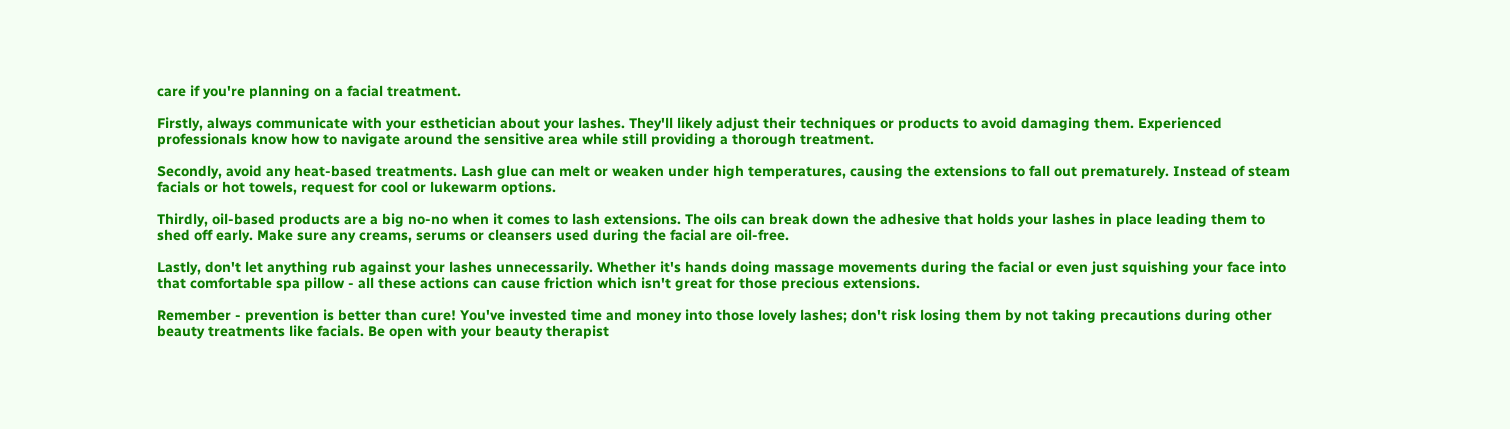care if you're planning on a facial treatment.

Firstly, always communicate with your esthetician about your lashes. They'll likely adjust their techniques or products to avoid damaging them. Experienced professionals know how to navigate around the sensitive area while still providing a thorough treatment.

Secondly, avoid any heat-based treatments. Lash glue can melt or weaken under high temperatures, causing the extensions to fall out prematurely. Instead of steam facials or hot towels, request for cool or lukewarm options.

Thirdly, oil-based products are a big no-no when it comes to lash extensions. The oils can break down the adhesive that holds your lashes in place leading them to shed off early. Make sure any creams, serums or cleansers used during the facial are oil-free.

Lastly, don't let anything rub against your lashes unnecessarily. Whether it's hands doing massage movements during the facial or even just squishing your face into that comfortable spa pillow - all these actions can cause friction which isn't great for those precious extensions.

Remember - prevention is better than cure! You've invested time and money into those lovely lashes; don't risk losing them by not taking precautions during other beauty treatments like facials. Be open with your beauty therapist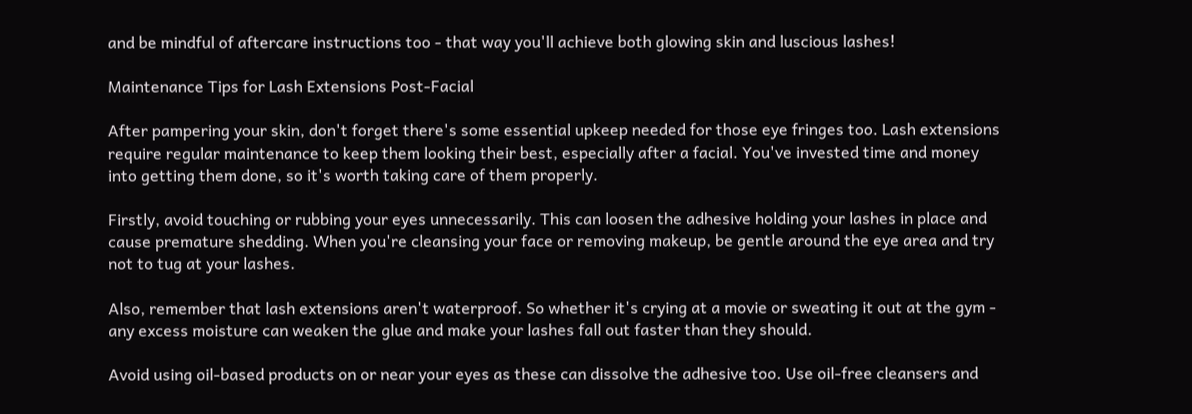and be mindful of aftercare instructions too - that way you'll achieve both glowing skin and luscious lashes!

Maintenance Tips for Lash Extensions Post-Facial

After pampering your skin, don't forget there's some essential upkeep needed for those eye fringes too. Lash extensions require regular maintenance to keep them looking their best, especially after a facial. You've invested time and money into getting them done, so it's worth taking care of them properly.

Firstly, avoid touching or rubbing your eyes unnecessarily. This can loosen the adhesive holding your lashes in place and cause premature shedding. When you're cleansing your face or removing makeup, be gentle around the eye area and try not to tug at your lashes.

Also, remember that lash extensions aren't waterproof. So whether it's crying at a movie or sweating it out at the gym - any excess moisture can weaken the glue and make your lashes fall out faster than they should.

Avoid using oil-based products on or near your eyes as these can dissolve the adhesive too. Use oil-free cleansers and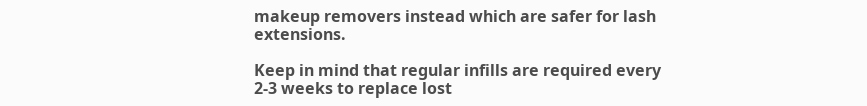makeup removers instead which are safer for lash extensions.

Keep in mind that regular infills are required every 2-3 weeks to replace lost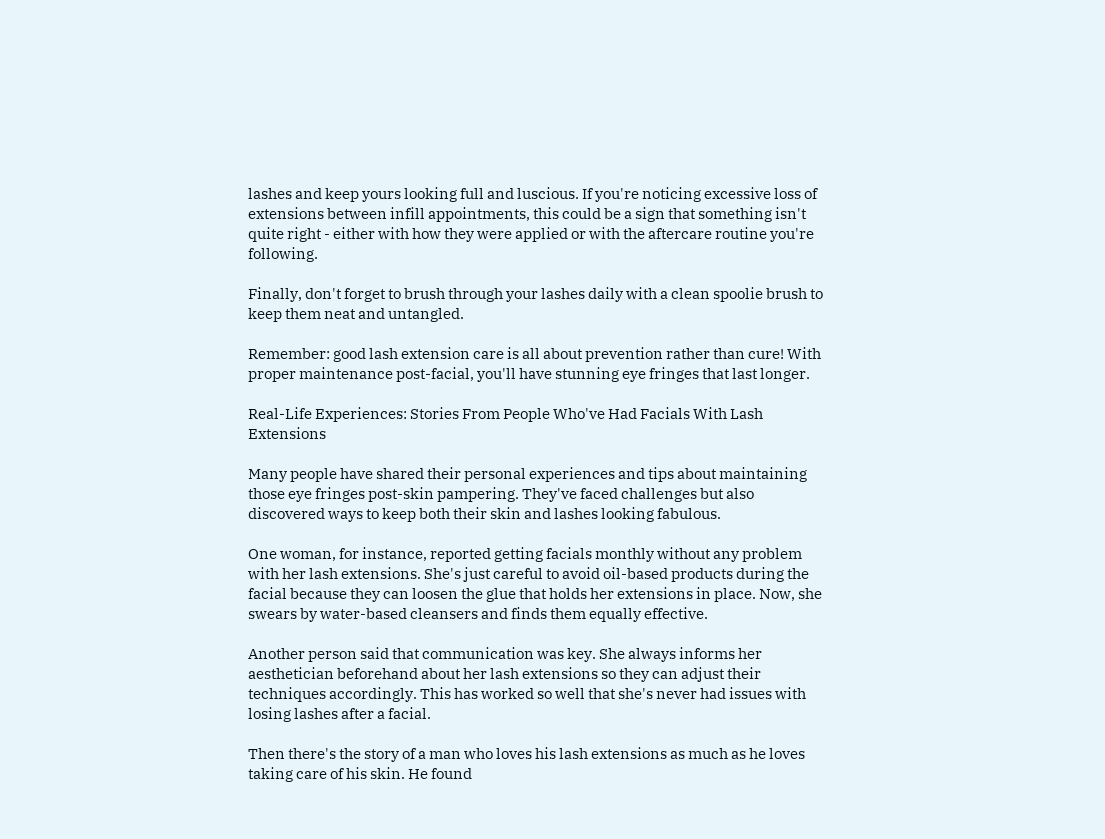lashes and keep yours looking full and luscious. If you're noticing excessive loss of extensions between infill appointments, this could be a sign that something isn't quite right - either with how they were applied or with the aftercare routine you're following.

Finally, don't forget to brush through your lashes daily with a clean spoolie brush to keep them neat and untangled.

Remember: good lash extension care is all about prevention rather than cure! With proper maintenance post-facial, you'll have stunning eye fringes that last longer.

Real-Life Experiences: Stories From People Who've Had Facials With Lash Extensions

Many people have shared their personal experiences and tips about maintaining those eye fringes post-skin pampering. They've faced challenges but also discovered ways to keep both their skin and lashes looking fabulous.

One woman, for instance, reported getting facials monthly without any problem with her lash extensions. She's just careful to avoid oil-based products during the facial because they can loosen the glue that holds her extensions in place. Now, she swears by water-based cleansers and finds them equally effective.

Another person said that communication was key. She always informs her aesthetician beforehand about her lash extensions so they can adjust their techniques accordingly. This has worked so well that she's never had issues with losing lashes after a facial.

Then there's the story of a man who loves his lash extensions as much as he loves taking care of his skin. He found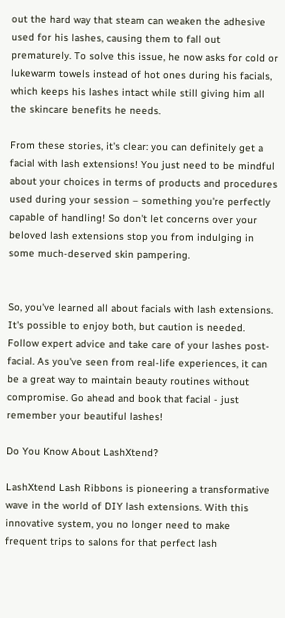out the hard way that steam can weaken the adhesive used for his lashes, causing them to fall out prematurely. To solve this issue, he now asks for cold or lukewarm towels instead of hot ones during his facials, which keeps his lashes intact while still giving him all the skincare benefits he needs.

From these stories, it's clear: you can definitely get a facial with lash extensions! You just need to be mindful about your choices in terms of products and procedures used during your session – something you're perfectly capable of handling! So don't let concerns over your beloved lash extensions stop you from indulging in some much-deserved skin pampering.


So, you've learned all about facials with lash extensions. It's possible to enjoy both, but caution is needed. Follow expert advice and take care of your lashes post-facial. As you've seen from real-life experiences, it can be a great way to maintain beauty routines without compromise. Go ahead and book that facial - just remember your beautiful lashes!

Do You Know About LashXtend?

LashXtend Lash Ribbons is pioneering a transformative wave in the world of DIY lash extensions. With this innovative system, you no longer need to make frequent trips to salons for that perfect lash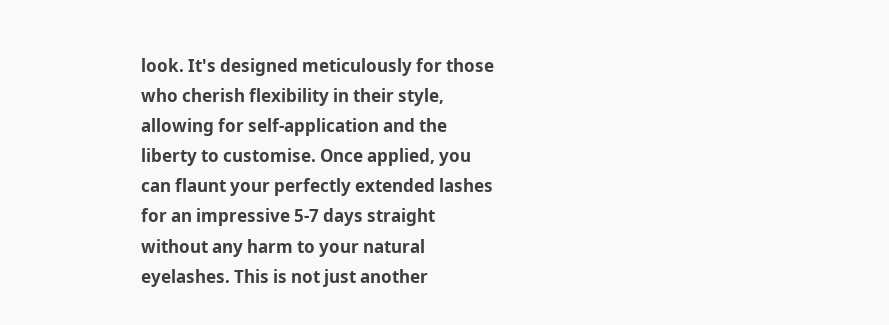look. It's designed meticulously for those who cherish flexibility in their style, allowing for self-application and the liberty to customise. Once applied, you can flaunt your perfectly extended lashes for an impressive 5-7 days straight without any harm to your natural eyelashes. This is not just another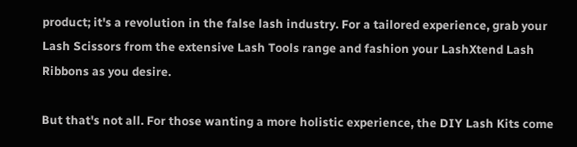product; it's a revolution in the false lash industry. For a tailored experience, grab your Lash Scissors from the extensive Lash Tools range and fashion your LashXtend Lash Ribbons as you desire.

But that's not all. For those wanting a more holistic experience, the DIY Lash Kits come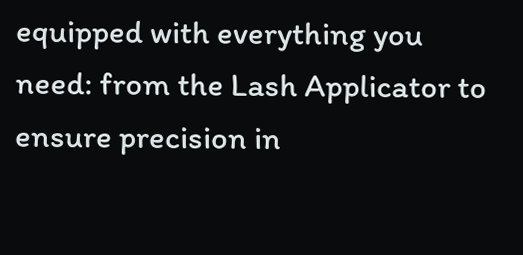equipped with everything you need: from the Lash Applicator to ensure precision in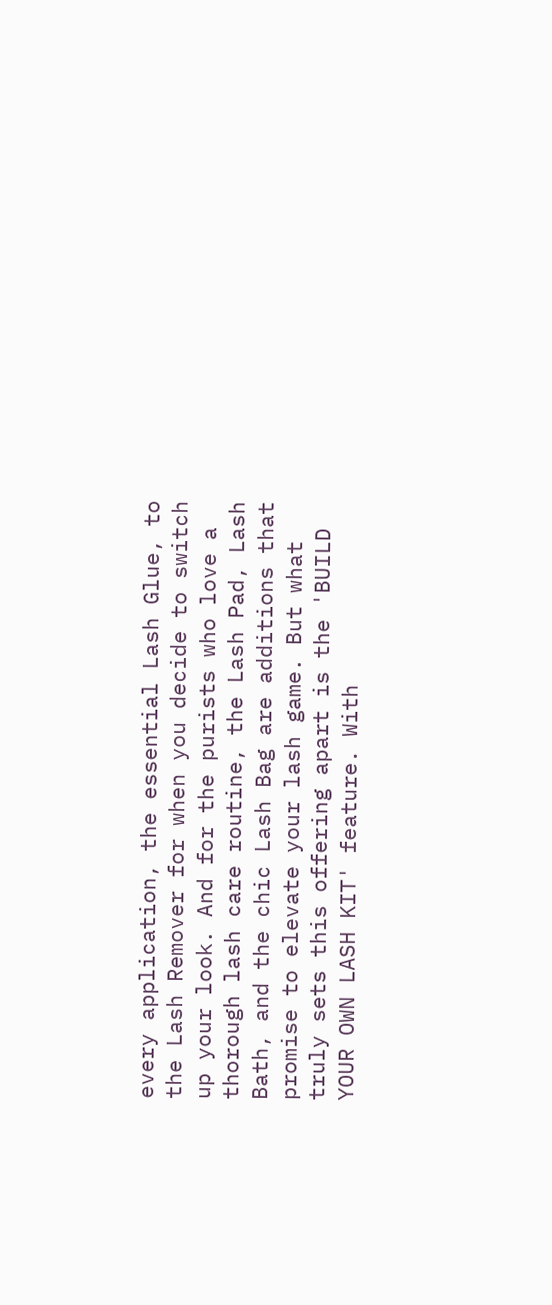every application, the essential Lash Glue, to the Lash Remover for when you decide to switch up your look. And for the purists who love a thorough lash care routine, the Lash Pad, Lash Bath, and the chic Lash Bag are additions that promise to elevate your lash game. But what truly sets this offering apart is the 'BUILD YOUR OWN LASH KIT' feature. With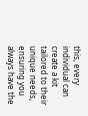this, every individual can create a kit tailored to their unique needs, ensuring you always have the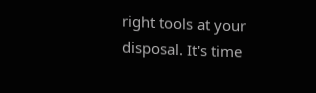right tools at your disposal. It's time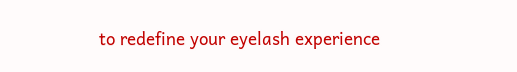to redefine your eyelash experience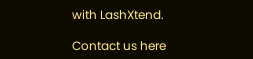with LashXtend.

Contact us here